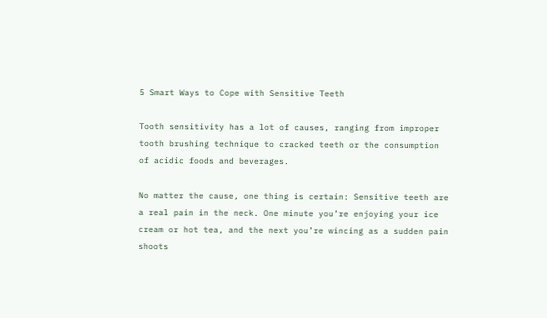5 Smart Ways to Cope with Sensitive Teeth

Tooth sensitivity has a lot of causes, ranging from improper tooth brushing technique to cracked teeth or the consumption of acidic foods and beverages.

No matter the cause, one thing is certain: Sensitive teeth are a real pain in the neck. One minute you’re enjoying your ice cream or hot tea, and the next you’re wincing as a sudden pain shoots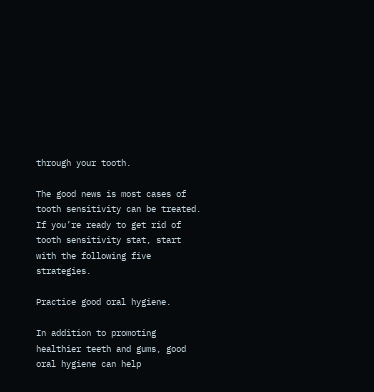through your tooth.

The good news is most cases of tooth sensitivity can be treated. If you’re ready to get rid of tooth sensitivity stat, start with the following five strategies.

Practice good oral hygiene.

In addition to promoting healthier teeth and gums, good oral hygiene can help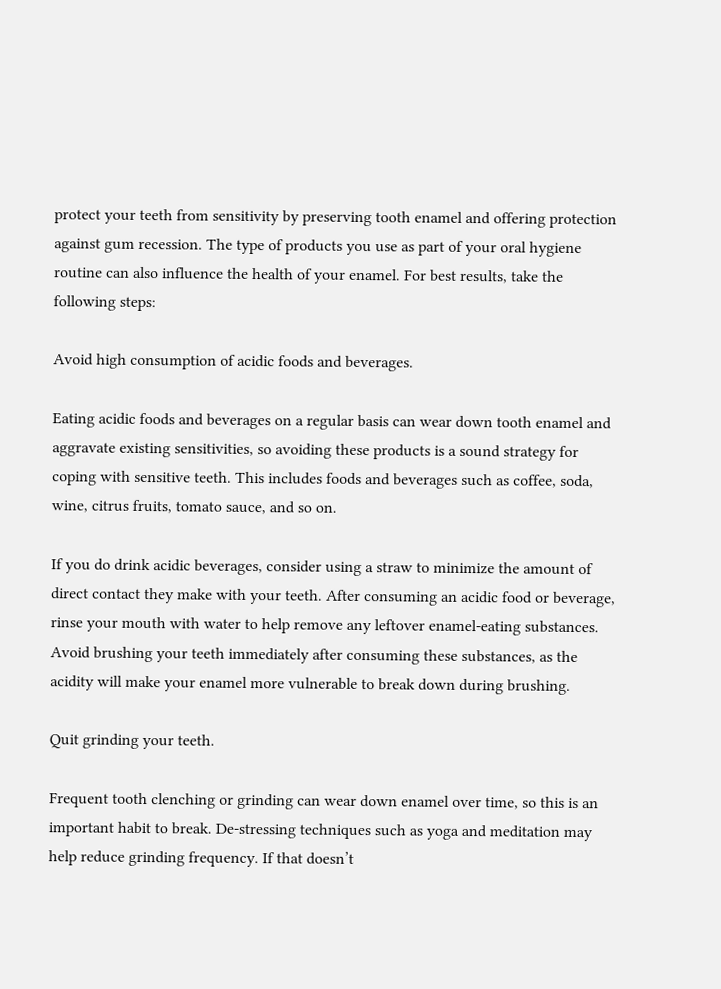protect your teeth from sensitivity by preserving tooth enamel and offering protection against gum recession. The type of products you use as part of your oral hygiene routine can also influence the health of your enamel. For best results, take the following steps:

Avoid high consumption of acidic foods and beverages.

Eating acidic foods and beverages on a regular basis can wear down tooth enamel and aggravate existing sensitivities, so avoiding these products is a sound strategy for coping with sensitive teeth. This includes foods and beverages such as coffee, soda, wine, citrus fruits, tomato sauce, and so on.

If you do drink acidic beverages, consider using a straw to minimize the amount of direct contact they make with your teeth. After consuming an acidic food or beverage, rinse your mouth with water to help remove any leftover enamel-eating substances. Avoid brushing your teeth immediately after consuming these substances, as the acidity will make your enamel more vulnerable to break down during brushing.

Quit grinding your teeth.

Frequent tooth clenching or grinding can wear down enamel over time, so this is an important habit to break. De-stressing techniques such as yoga and meditation may help reduce grinding frequency. If that doesn’t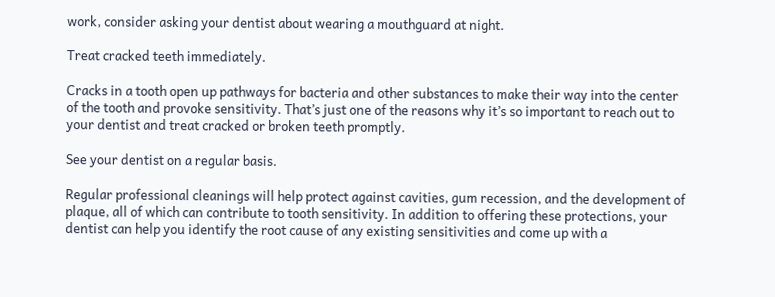work, consider asking your dentist about wearing a mouthguard at night.

Treat cracked teeth immediately.

Cracks in a tooth open up pathways for bacteria and other substances to make their way into the center of the tooth and provoke sensitivity. That’s just one of the reasons why it’s so important to reach out to your dentist and treat cracked or broken teeth promptly.

See your dentist on a regular basis.

Regular professional cleanings will help protect against cavities, gum recession, and the development of plaque, all of which can contribute to tooth sensitivity. In addition to offering these protections, your dentist can help you identify the root cause of any existing sensitivities and come up with a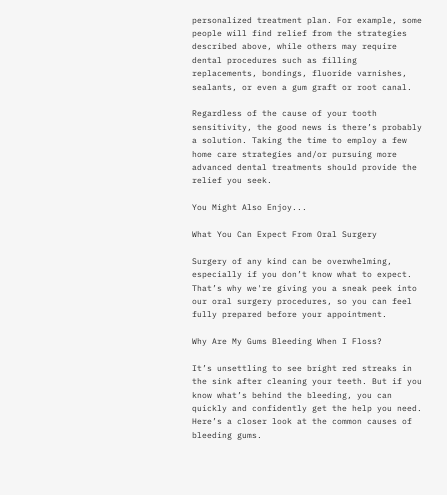personalized treatment plan. For example, some people will find relief from the strategies described above, while others may require dental procedures such as filling replacements, bondings, fluoride varnishes, sealants, or even a gum graft or root canal.

Regardless of the cause of your tooth sensitivity, the good news is there’s probably a solution. Taking the time to employ a few home care strategies and/or pursuing more advanced dental treatments should provide the relief you seek.

You Might Also Enjoy...

What You Can Expect From Oral Surgery

Surgery of any kind can be overwhelming, especially if you don’t know what to expect. That’s why we're giving you a sneak peek into our oral surgery procedures, so you can feel fully prepared before your appointment.

Why Are My Gums Bleeding When I Floss?

It’s unsettling to see bright red streaks in the sink after cleaning your teeth. But if you know what’s behind the bleeding, you can quickly and confidently get the help you need. Here’s a closer look at the common causes of bleeding gums.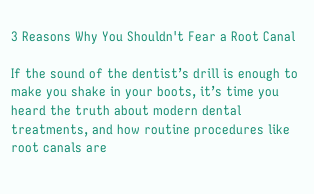3 Reasons Why You Shouldn't Fear a Root Canal

If the sound of the dentist’s drill is enough to make you shake in your boots, it’s time you heard the truth about modern dental treatments, and how routine procedures like root canals are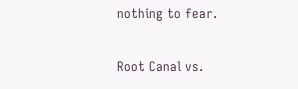nothing to fear.

Root Canal vs.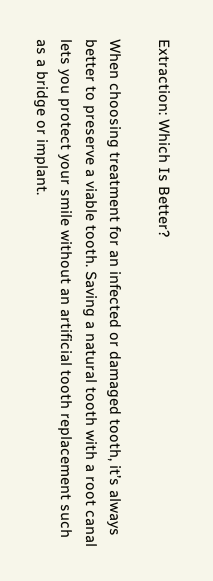Extraction: Which Is Better?

When choosing treatment for an infected or damaged tooth, it’s always better to preserve a viable tooth. Saving a natural tooth with a root canal lets you protect your smile without an artificial tooth replacement such as a bridge or implant.